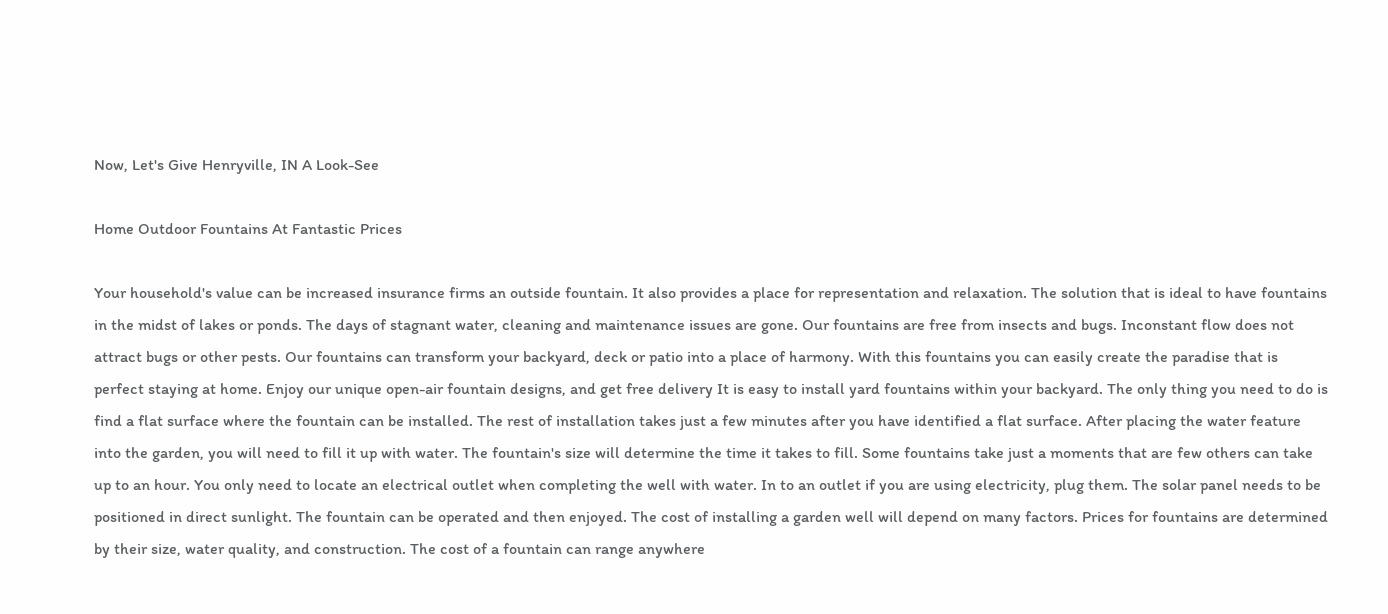Now, Let's Give Henryville, IN A Look-See

Home Outdoor Fountains At Fantastic Prices

Your household's value can be increased insurance firms an outside fountain. It also provides a place for representation and relaxation. The solution that is ideal to have fountains in the midst of lakes or ponds. The days of stagnant water, cleaning and maintenance issues are gone. Our fountains are free from insects and bugs. Inconstant flow does not attract bugs or other pests. Our fountains can transform your backyard, deck or patio into a place of harmony. With this fountains you can easily create the paradise that is perfect staying at home. Enjoy our unique open-air fountain designs, and get free delivery It is easy to install yard fountains within your backyard. The only thing you need to do is find a flat surface where the fountain can be installed. The rest of installation takes just a few minutes after you have identified a flat surface. After placing the water feature into the garden, you will need to fill it up with water. The fountain's size will determine the time it takes to fill. Some fountains take just a moments that are few others can take up to an hour. You only need to locate an electrical outlet when completing the well with water. In to an outlet if you are using electricity, plug them. The solar panel needs to be positioned in direct sunlight. The fountain can be operated and then enjoyed. The cost of installing a garden well will depend on many factors. Prices for fountains are determined by their size, water quality, and construction. The cost of a fountain can range anywhere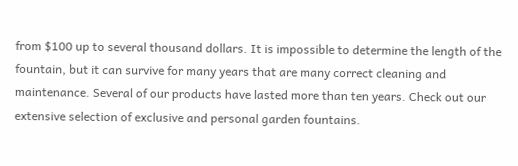from $100 up to several thousand dollars. It is impossible to determine the length of the fountain, but it can survive for many years that are many correct cleaning and maintenance. Several of our products have lasted more than ten years. Check out our extensive selection of exclusive and personal garden fountains.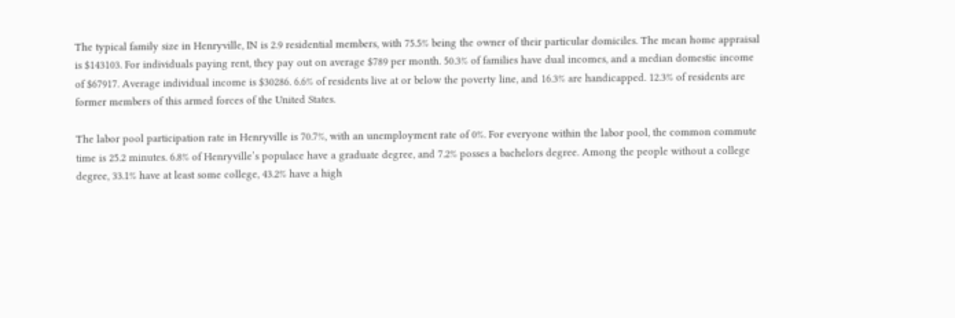The typical family size in Henryville, IN is 2.9 residential members, with 75.5% being the owner of their particular domiciles. The mean home appraisal is $143103. For individuals paying rent, they pay out on average $789 per month. 50.3% of families have dual incomes, and a median domestic income of $67917. Average individual income is $30286. 6.6% of residents live at or below the poverty line, and 16.3% are handicapped. 12.3% of residents are former members of this armed forces of the United States.

The labor pool participation rate in Henryville is 70.7%, with an unemployment rate of 0%. For everyone within the labor pool, the common commute time is 25.2 minutes. 6.8% of Henryville’s populace have a graduate degree, and 7.2% posses a bachelors degree. Among the people without a college degree, 33.1% have at least some college, 43.2% have a high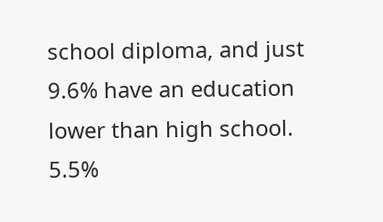school diploma, and just 9.6% have an education lower than high school. 5.5%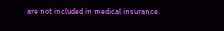are not included in medical insurance.